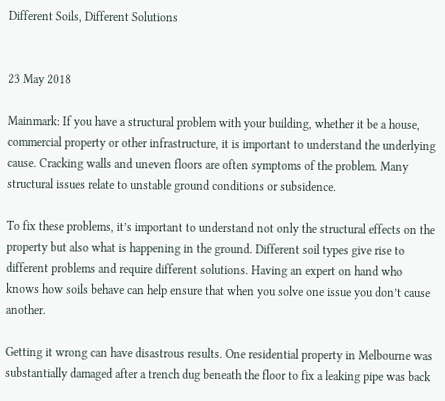Different Soils, Different Solutions


23 May 2018

Mainmark: If you have a structural problem with your building, whether it be a house, commercial property or other infrastructure, it is important to understand the underlying cause. Cracking walls and uneven floors are often symptoms of the problem. Many structural issues relate to unstable ground conditions or subsidence.

To fix these problems, it’s important to understand not only the structural effects on the property but also what is happening in the ground. Different soil types give rise to different problems and require different solutions. Having an expert on hand who knows how soils behave can help ensure that when you solve one issue you don’t cause another.

Getting it wrong can have disastrous results. One residential property in Melbourne was substantially damaged after a trench dug beneath the floor to fix a leaking pipe was back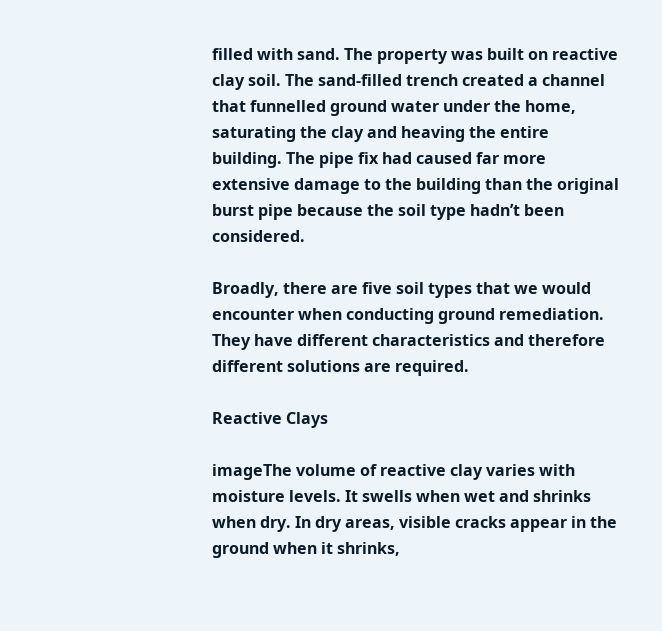filled with sand. The property was built on reactive clay soil. The sand-filled trench created a channel that funnelled ground water under the home, saturating the clay and heaving the entire building. The pipe fix had caused far more extensive damage to the building than the original burst pipe because the soil type hadn’t been considered.

Broadly, there are five soil types that we would encounter when conducting ground remediation. They have different characteristics and therefore different solutions are required.

Reactive Clays

imageThe volume of reactive clay varies with moisture levels. It swells when wet and shrinks when dry. In dry areas, visible cracks appear in the ground when it shrinks,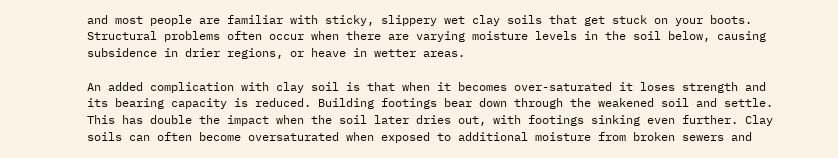and most people are familiar with sticky, slippery wet clay soils that get stuck on your boots. Structural problems often occur when there are varying moisture levels in the soil below, causing subsidence in drier regions, or heave in wetter areas.

An added complication with clay soil is that when it becomes over-saturated it loses strength and its bearing capacity is reduced. Building footings bear down through the weakened soil and settle. This has double the impact when the soil later dries out, with footings sinking even further. Clay soils can often become oversaturated when exposed to additional moisture from broken sewers and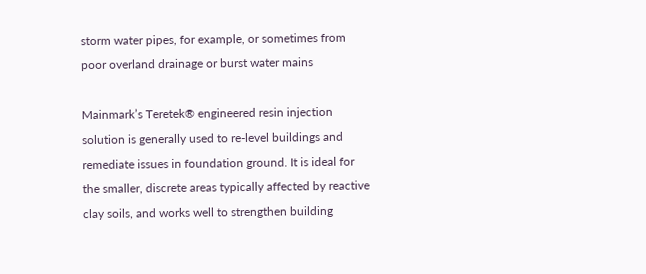storm water pipes, for example, or sometimes from poor overland drainage or burst water mains

Mainmark’s Teretek® engineered resin injection solution is generally used to re-level buildings and remediate issues in foundation ground. It is ideal for the smaller, discrete areas typically affected by reactive clay soils, and works well to strengthen building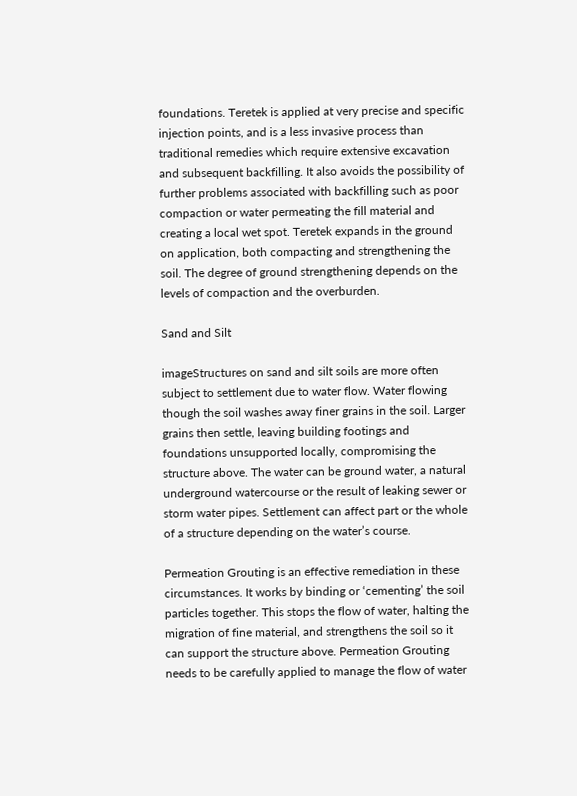foundations. Teretek is applied at very precise and specific injection points, and is a less invasive process than traditional remedies which require extensive excavation and subsequent backfilling. It also avoids the possibility of further problems associated with backfilling such as poor compaction or water permeating the fill material and creating a local wet spot. Teretek expands in the ground on application, both compacting and strengthening the soil. The degree of ground strengthening depends on the levels of compaction and the overburden.

Sand and Silt

imageStructures on sand and silt soils are more often subject to settlement due to water flow. Water flowing though the soil washes away finer grains in the soil. Larger grains then settle, leaving building footings and foundations unsupported locally, compromising the structure above. The water can be ground water, a natural underground watercourse or the result of leaking sewer or storm water pipes. Settlement can affect part or the whole of a structure depending on the water’s course.

Permeation Grouting is an effective remediation in these circumstances. It works by binding or ‘cementing’ the soil particles together. This stops the flow of water, halting the migration of fine material, and strengthens the soil so it can support the structure above. Permeation Grouting needs to be carefully applied to manage the flow of water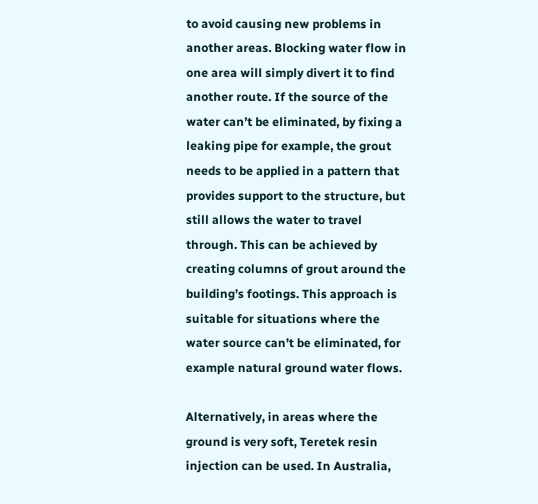to avoid causing new problems in another areas. Blocking water flow in one area will simply divert it to find another route. If the source of the water can’t be eliminated, by fixing a leaking pipe for example, the grout needs to be applied in a pattern that provides support to the structure, but still allows the water to travel through. This can be achieved by creating columns of grout around the building’s footings. This approach is suitable for situations where the water source can’t be eliminated, for example natural ground water flows.

Alternatively, in areas where the ground is very soft, Teretek resin injection can be used. In Australia,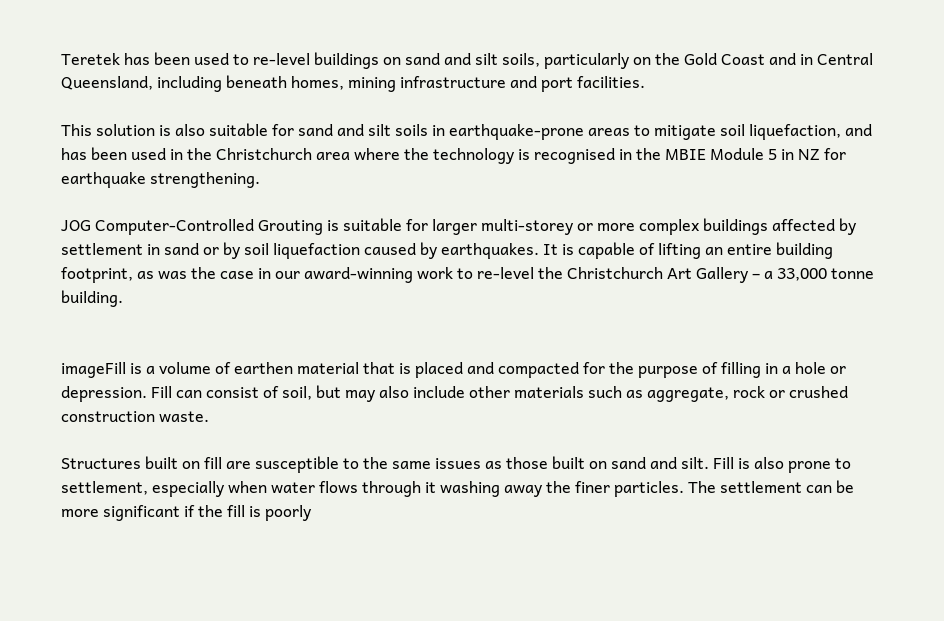Teretek has been used to re-level buildings on sand and silt soils, particularly on the Gold Coast and in Central Queensland, including beneath homes, mining infrastructure and port facilities.

This solution is also suitable for sand and silt soils in earthquake-prone areas to mitigate soil liquefaction, and has been used in the Christchurch area where the technology is recognised in the MBIE Module 5 in NZ for earthquake strengthening.

JOG Computer-Controlled Grouting is suitable for larger multi-storey or more complex buildings affected by settlement in sand or by soil liquefaction caused by earthquakes. It is capable of lifting an entire building footprint, as was the case in our award-winning work to re-level the Christchurch Art Gallery – a 33,000 tonne building.


imageFill is a volume of earthen material that is placed and compacted for the purpose of filling in a hole or depression. Fill can consist of soil, but may also include other materials such as aggregate, rock or crushed construction waste.

Structures built on fill are susceptible to the same issues as those built on sand and silt. Fill is also prone to settlement, especially when water flows through it washing away the finer particles. The settlement can be more significant if the fill is poorly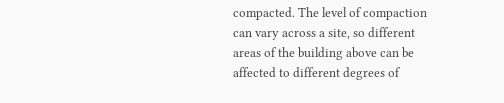compacted. The level of compaction can vary across a site, so different areas of the building above can be affected to different degrees of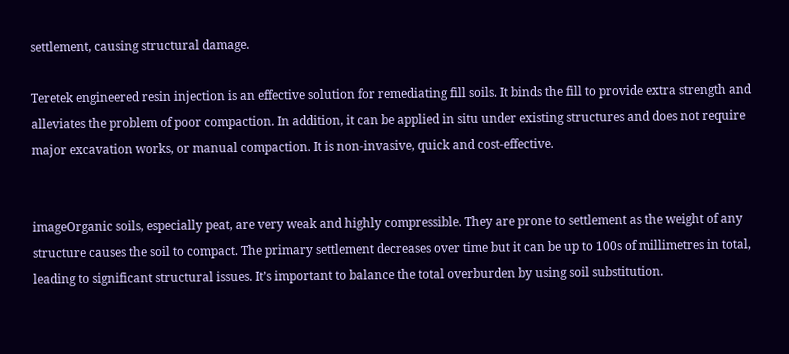settlement, causing structural damage.

Teretek engineered resin injection is an effective solution for remediating fill soils. It binds the fill to provide extra strength and alleviates the problem of poor compaction. In addition, it can be applied in situ under existing structures and does not require major excavation works, or manual compaction. It is non-invasive, quick and cost-effective.


imageOrganic soils, especially peat, are very weak and highly compressible. They are prone to settlement as the weight of any structure causes the soil to compact. The primary settlement decreases over time but it can be up to 100s of millimetres in total, leading to significant structural issues. It’s important to balance the total overburden by using soil substitution.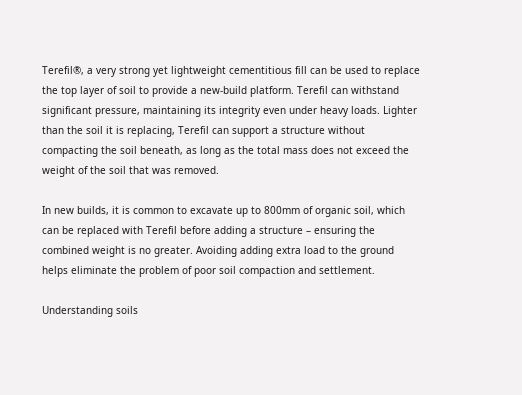Terefil®, a very strong yet lightweight cementitious fill can be used to replace the top layer of soil to provide a new-build platform. Terefil can withstand significant pressure, maintaining its integrity even under heavy loads. Lighter than the soil it is replacing, Terefil can support a structure without compacting the soil beneath, as long as the total mass does not exceed the weight of the soil that was removed.

In new builds, it is common to excavate up to 800mm of organic soil, which can be replaced with Terefil before adding a structure – ensuring the combined weight is no greater. Avoiding adding extra load to the ground helps eliminate the problem of poor soil compaction and settlement.

Understanding soils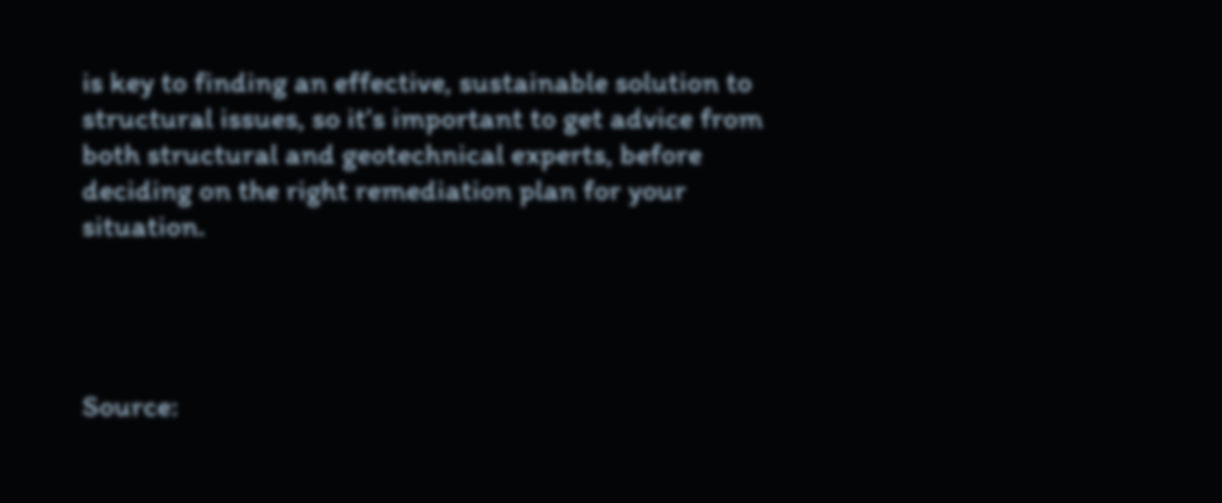is key to finding an effective, sustainable solution to structural issues, so it’s important to get advice from both structural and geotechnical experts, before deciding on the right remediation plan for your situation.




Source: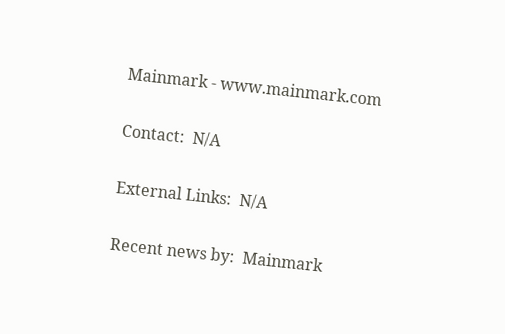Mainmark - www.mainmark.com

Contact:  N/A

External Links:  N/A

Recent news by:  Mainmark